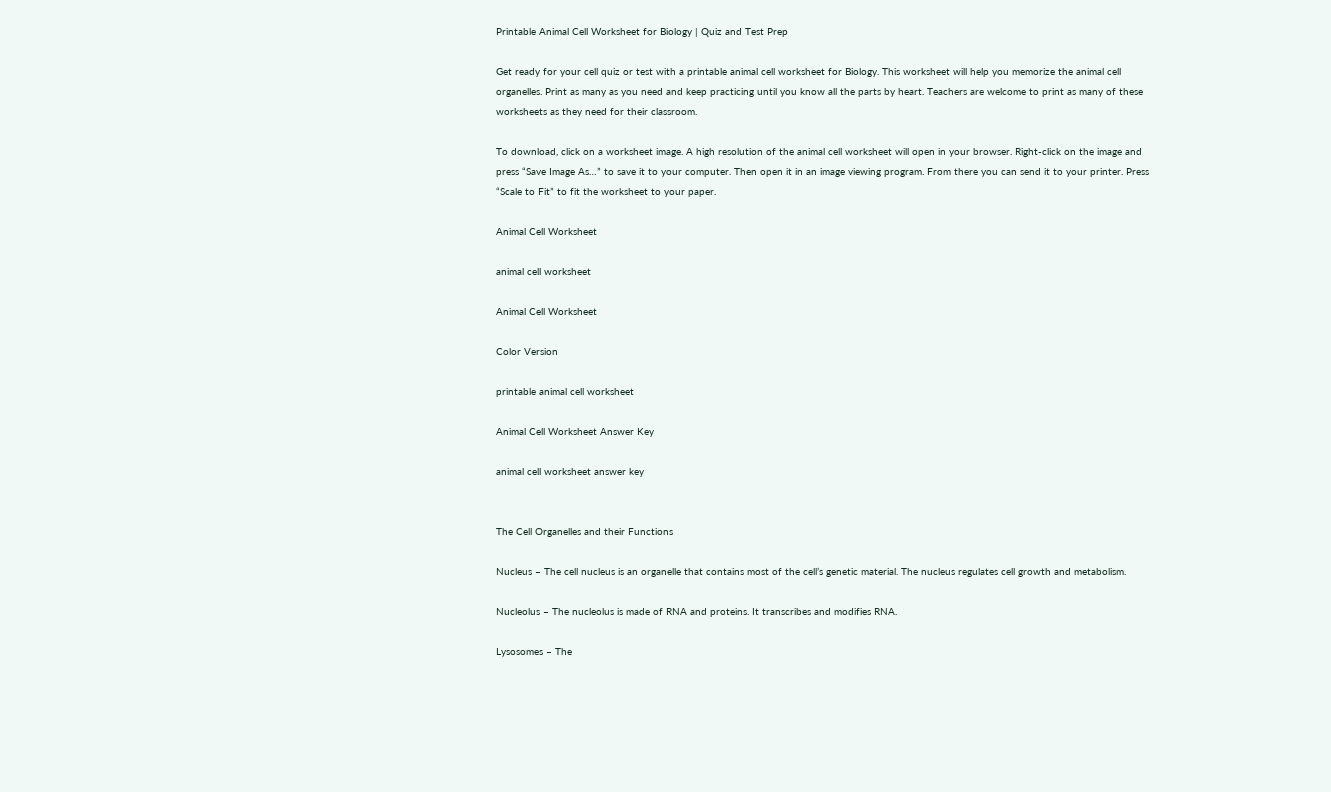Printable Animal Cell Worksheet for Biology | Quiz and Test Prep

Get ready for your cell quiz or test with a printable animal cell worksheet for Biology. This worksheet will help you memorize the animal cell organelles. Print as many as you need and keep practicing until you know all the parts by heart. Teachers are welcome to print as many of these worksheets as they need for their classroom.

To download, click on a worksheet image. A high resolution of the animal cell worksheet will open in your browser. Right-click on the image and press “Save Image As…” to save it to your computer. Then open it in an image viewing program. From there you can send it to your printer. Press “Scale to Fit” to fit the worksheet to your paper.

Animal Cell Worksheet

animal cell worksheet

Animal Cell Worksheet

Color Version

printable animal cell worksheet

Animal Cell Worksheet Answer Key

animal cell worksheet answer key


The Cell Organelles and their Functions

Nucleus – The cell nucleus is an organelle that contains most of the cell’s genetic material. The nucleus regulates cell growth and metabolism.

Nucleolus – The nucleolus is made of RNA and proteins. It transcribes and modifies RNA.

Lysosomes – The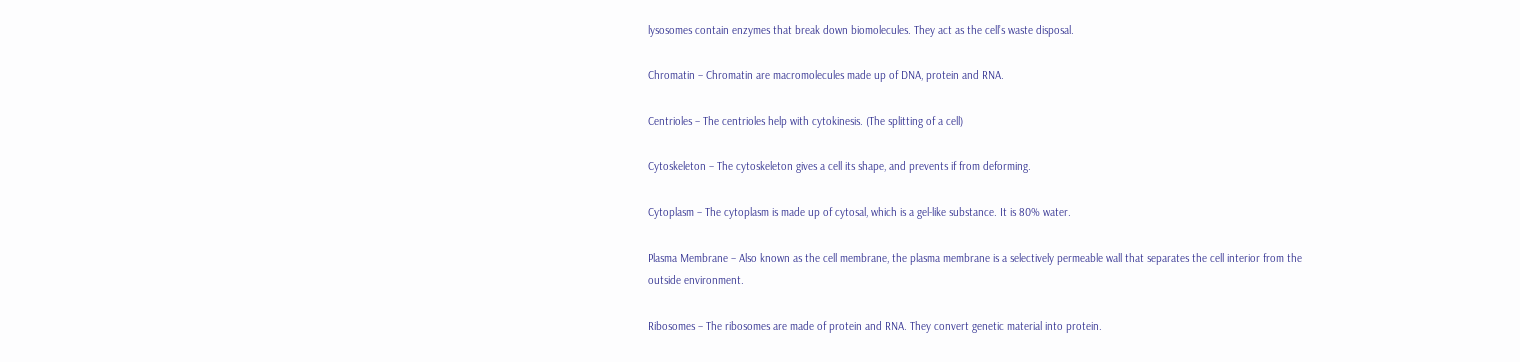lysosomes contain enzymes that break down biomolecules. They act as the cell’s waste disposal.

Chromatin – Chromatin are macromolecules made up of DNA, protein and RNA.

Centrioles – The centrioles help with cytokinesis. (The splitting of a cell)

Cytoskeleton – The cytoskeleton gives a cell its shape, and prevents if from deforming.

Cytoplasm – The cytoplasm is made up of cytosal, which is a gel-like substance. It is 80% water.

Plasma Membrane – Also known as the cell membrane, the plasma membrane is a selectively permeable wall that separates the cell interior from the outside environment.

Ribosomes – The ribosomes are made of protein and RNA. They convert genetic material into protein.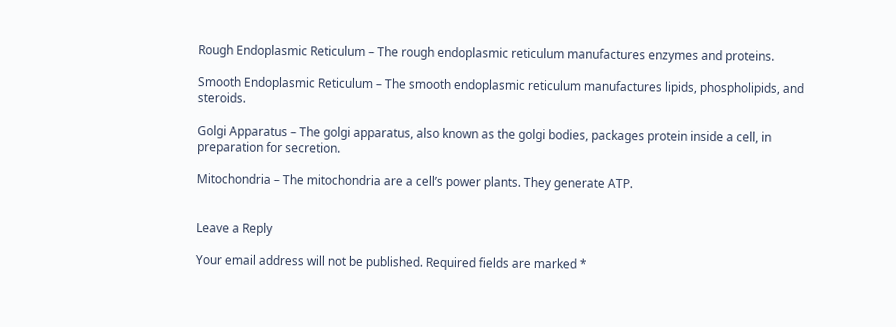Rough Endoplasmic Reticulum – The rough endoplasmic reticulum manufactures enzymes and proteins.

Smooth Endoplasmic Reticulum – The smooth endoplasmic reticulum manufactures lipids, phospholipids, and steroids.

Golgi Apparatus – The golgi apparatus, also known as the golgi bodies, packages protein inside a cell, in preparation for secretion.

Mitochondria – The mitochondria are a cell’s power plants. They generate ATP.


Leave a Reply

Your email address will not be published. Required fields are marked *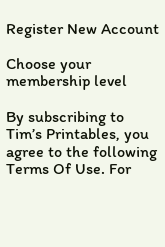Register New Account

Choose your membership level

By subscribing to Tim’s Printables, you agree to the following Terms Of Use. For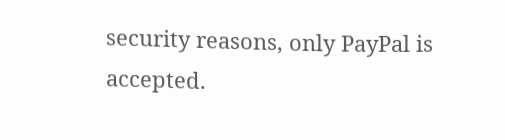security reasons, only PayPal is accepted.